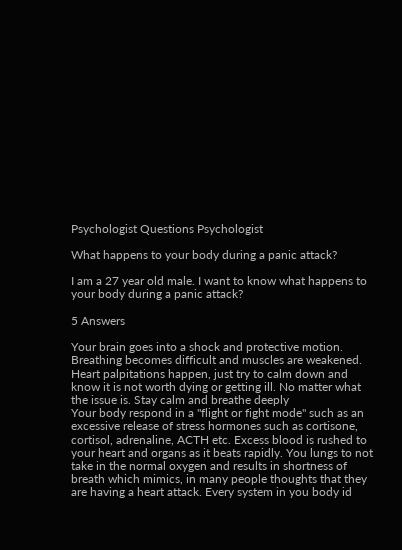Psychologist Questions Psychologist

What happens to your body during a panic attack?

I am a 27 year old male. I want to know what happens to your body during a panic attack?

5 Answers

Your brain goes into a shock and protective motion. Breathing becomes difficult and muscles are weakened. Heart palpitations happen, just try to calm down and know it is not worth dying or getting ill. No matter what the issue is. Stay calm and breathe deeply
Your body respond in a "flight or fight mode" such as an excessive release of stress hormones such as cortisone, cortisol, adrenaline, ACTH etc. Excess blood is rushed to your heart and organs as it beats rapidly. You lungs to not take in the normal oxygen and results in shortness of breath which mimics, in many people thoughts that they are having a heart attack. Every system in you body id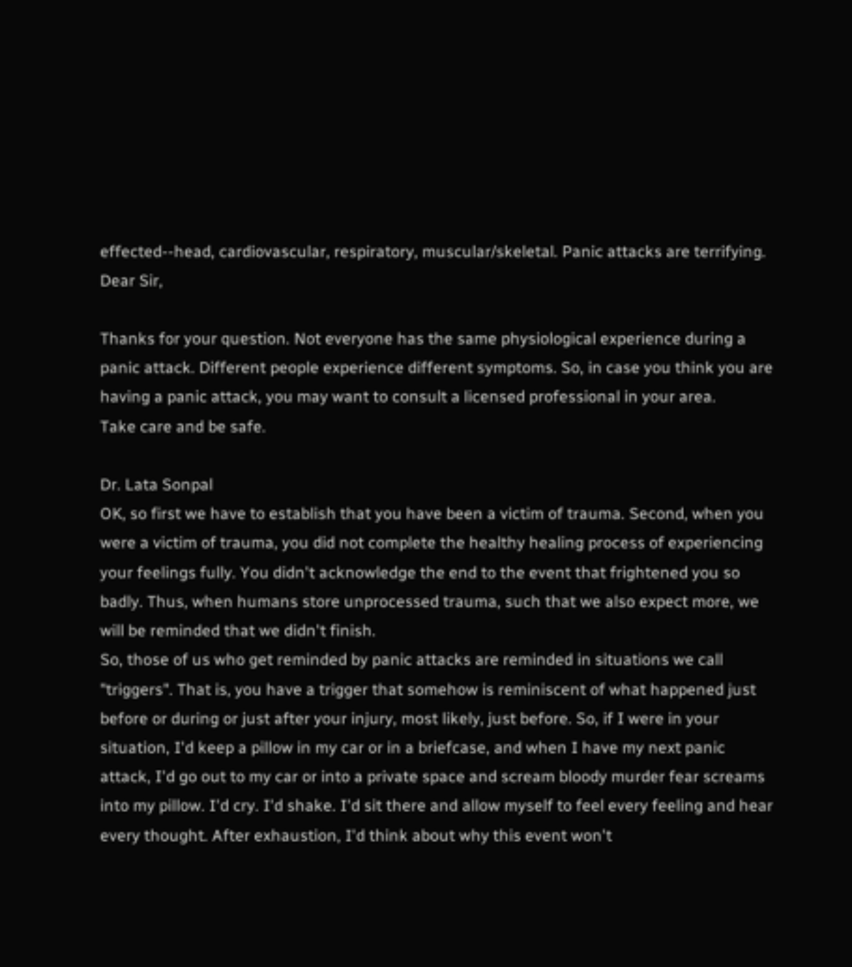effected--head, cardiovascular, respiratory, muscular/skeletal. Panic attacks are terrifying.
Dear Sir,

Thanks for your question. Not everyone has the same physiological experience during a panic attack. Different people experience different symptoms. So, in case you think you are having a panic attack, you may want to consult a licensed professional in your area.
Take care and be safe.

Dr. Lata Sonpal
OK, so first we have to establish that you have been a victim of trauma. Second, when you were a victim of trauma, you did not complete the healthy healing process of experiencing your feelings fully. You didn't acknowledge the end to the event that frightened you so badly. Thus, when humans store unprocessed trauma, such that we also expect more, we will be reminded that we didn't finish.
So, those of us who get reminded by panic attacks are reminded in situations we call "triggers". That is, you have a trigger that somehow is reminiscent of what happened just before or during or just after your injury, most likely, just before. So, if I were in your situation, I'd keep a pillow in my car or in a briefcase, and when I have my next panic attack, I'd go out to my car or into a private space and scream bloody murder fear screams into my pillow. I'd cry. I'd shake. I'd sit there and allow myself to feel every feeling and hear every thought. After exhaustion, I'd think about why this event won't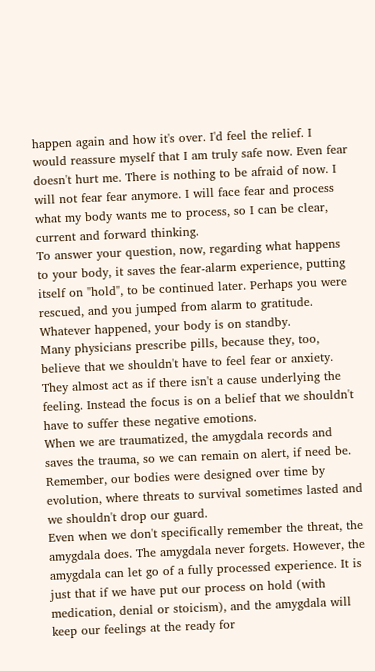happen again and how it's over. I'd feel the relief. I would reassure myself that I am truly safe now. Even fear doesn't hurt me. There is nothing to be afraid of now. I will not fear fear anymore. I will face fear and process what my body wants me to process, so I can be clear, current and forward thinking.
To answer your question, now, regarding what happens to your body, it saves the fear-alarm experience, putting itself on "hold", to be continued later. Perhaps you were rescued, and you jumped from alarm to gratitude. Whatever happened, your body is on standby.
Many physicians prescribe pills, because they, too, believe that we shouldn't have to feel fear or anxiety. They almost act as if there isn't a cause underlying the feeling. Instead the focus is on a belief that we shouldn't have to suffer these negative emotions.
When we are traumatized, the amygdala records and saves the trauma, so we can remain on alert, if need be. Remember, our bodies were designed over time by evolution, where threats to survival sometimes lasted and we shouldn't drop our guard.
Even when we don't specifically remember the threat, the amygdala does. The amygdala never forgets. However, the amygdala can let go of a fully processed experience. It is just that if we have put our process on hold (with medication, denial or stoicism), and the amygdala will keep our feelings at the ready for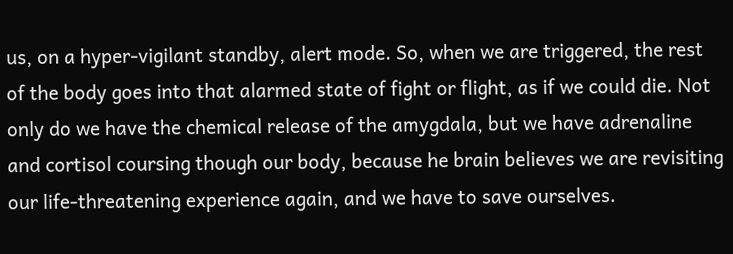us, on a hyper-vigilant standby, alert mode. So, when we are triggered, the rest of the body goes into that alarmed state of fight or flight, as if we could die. Not only do we have the chemical release of the amygdala, but we have adrenaline and cortisol coursing though our body, because he brain believes we are revisiting our life-threatening experience again, and we have to save ourselves.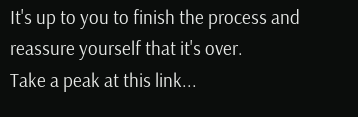It's up to you to finish the process and reassure yourself that it's over.
Take a peak at this link...